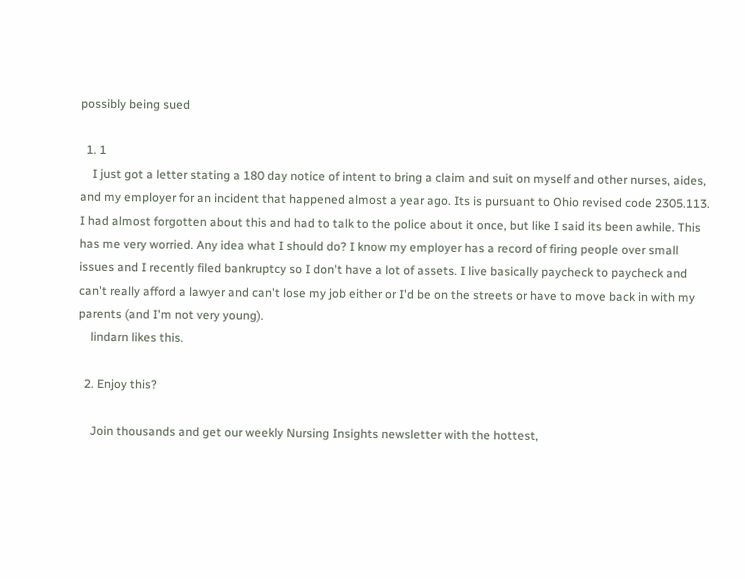possibly being sued

  1. 1
    I just got a letter stating a 180 day notice of intent to bring a claim and suit on myself and other nurses, aides, and my employer for an incident that happened almost a year ago. Its is pursuant to Ohio revised code 2305.113. I had almost forgotten about this and had to talk to the police about it once, but like I said its been awhile. This has me very worried. Any idea what I should do? I know my employer has a record of firing people over small issues and I recently filed bankruptcy so I don't have a lot of assets. I live basically paycheck to paycheck and can't really afford a lawyer and can't lose my job either or I'd be on the streets or have to move back in with my parents (and I'm not very young).
    lindarn likes this.

  2. Enjoy this?

    Join thousands and get our weekly Nursing Insights newsletter with the hottest,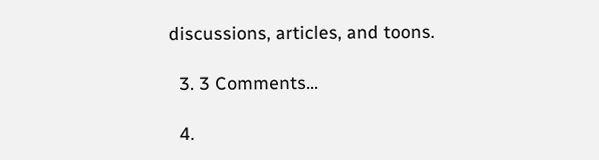discussions, articles, and toons.

  3. 3 Comments...

  4.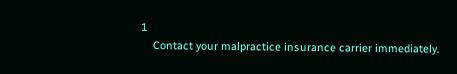1
    Contact your malpractice insurance carrier immediately.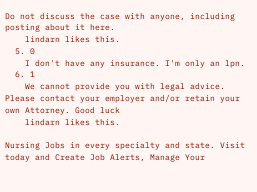Do not discuss the case with anyone, including posting about it here.
    lindarn likes this.
  5. 0
    I don't have any insurance. I'm only an lpn.
  6. 1
    We cannot provide you with legal advice. Please contact your employer and/or retain your own Attorney. Good luck
    lindarn likes this.

Nursing Jobs in every specialty and state. Visit today and Create Job Alerts, Manage Your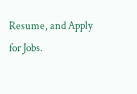Resume, and Apply for Jobs.